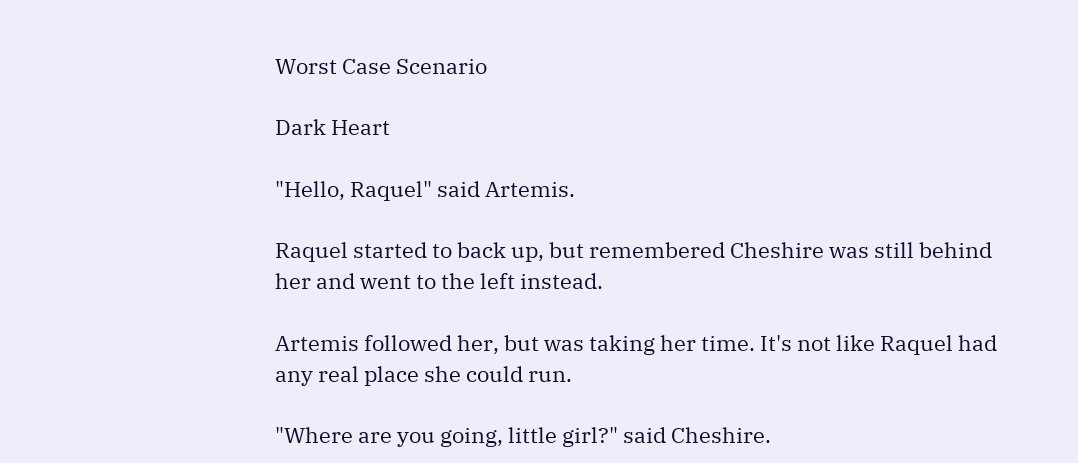Worst Case Scenario

Dark Heart

"Hello, Raquel" said Artemis.

Raquel started to back up, but remembered Cheshire was still behind her and went to the left instead.

Artemis followed her, but was taking her time. It's not like Raquel had any real place she could run.

"Where are you going, little girl?" said Cheshire.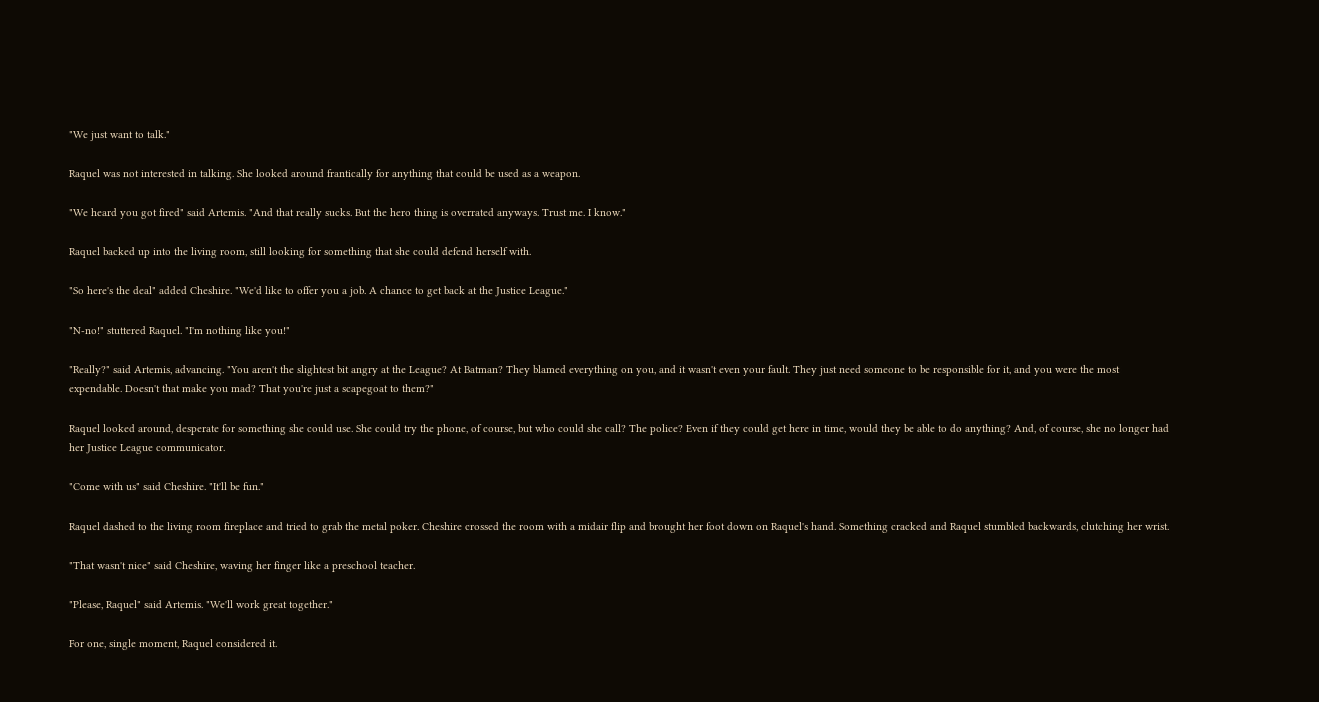"We just want to talk."

Raquel was not interested in talking. She looked around frantically for anything that could be used as a weapon.

"We heard you got fired" said Artemis. "And that really sucks. But the hero thing is overrated anyways. Trust me. I know."

Raquel backed up into the living room, still looking for something that she could defend herself with.

"So here's the deal" added Cheshire. "We'd like to offer you a job. A chance to get back at the Justice League."

"N-no!" stuttered Raquel. "I'm nothing like you!"

"Really?" said Artemis, advancing. "You aren't the slightest bit angry at the League? At Batman? They blamed everything on you, and it wasn't even your fault. They just need someone to be responsible for it, and you were the most expendable. Doesn't that make you mad? That you're just a scapegoat to them?"

Raquel looked around, desperate for something she could use. She could try the phone, of course, but who could she call? The police? Even if they could get here in time, would they be able to do anything? And, of course, she no longer had her Justice League communicator.

"Come with us" said Cheshire. "It'll be fun."

Raquel dashed to the living room fireplace and tried to grab the metal poker. Cheshire crossed the room with a midair flip and brought her foot down on Raquel's hand. Something cracked and Raquel stumbled backwards, clutching her wrist.

"That wasn't nice" said Cheshire, waving her finger like a preschool teacher.

"Please, Raquel" said Artemis. "We'll work great together."

For one, single moment, Raquel considered it.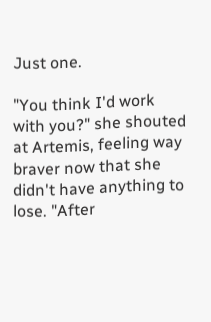Just one.

"You think I'd work with you?" she shouted at Artemis, feeling way braver now that she didn't have anything to lose. "After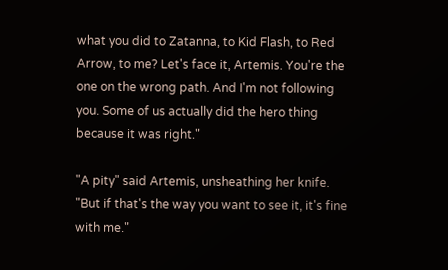what you did to Zatanna, to Kid Flash, to Red Arrow, to me? Let's face it, Artemis. You're the one on the wrong path. And I'm not following you. Some of us actually did the hero thing because it was right."

"A pity" said Artemis, unsheathing her knife. "But if that's the way you want to see it, it's fine with me."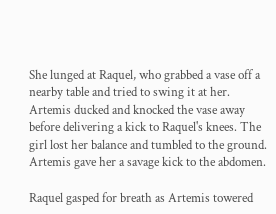She lunged at Raquel, who grabbed a vase off a nearby table and tried to swing it at her. Artemis ducked and knocked the vase away before delivering a kick to Raquel's knees. The girl lost her balance and tumbled to the ground. Artemis gave her a savage kick to the abdomen.

Raquel gasped for breath as Artemis towered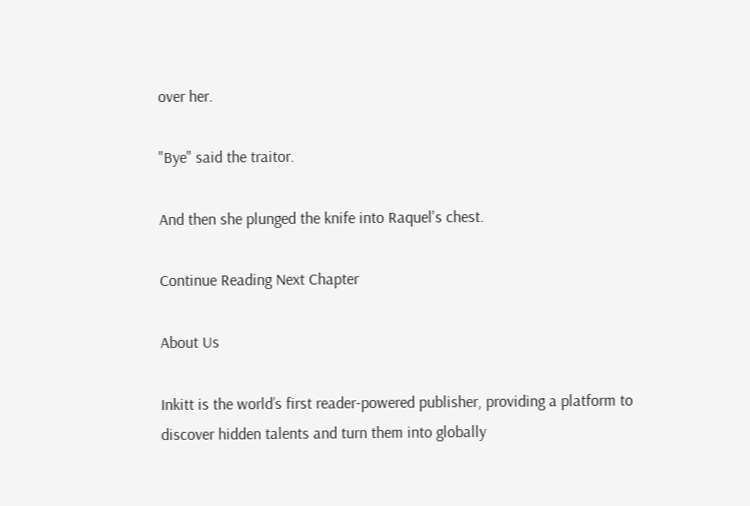over her.

"Bye" said the traitor.

And then she plunged the knife into Raquel's chest.

Continue Reading Next Chapter

About Us

Inkitt is the world’s first reader-powered publisher, providing a platform to discover hidden talents and turn them into globally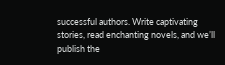successful authors. Write captivating stories, read enchanting novels, and we’ll publish the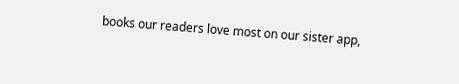books our readers love most on our sister app,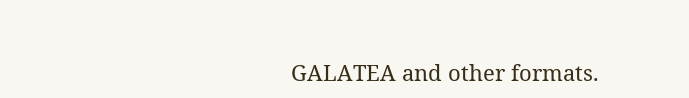GALATEA and other formats.